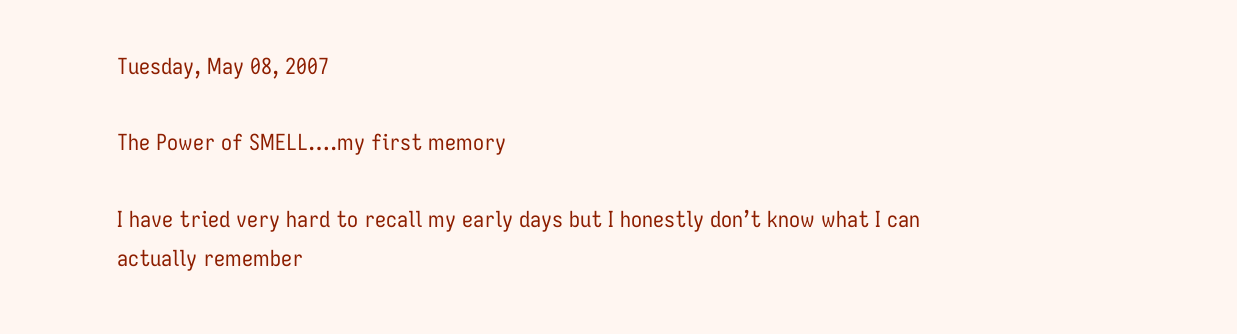Tuesday, May 08, 2007

The Power of SMELL….my first memory

I have tried very hard to recall my early days but I honestly don’t know what I can actually remember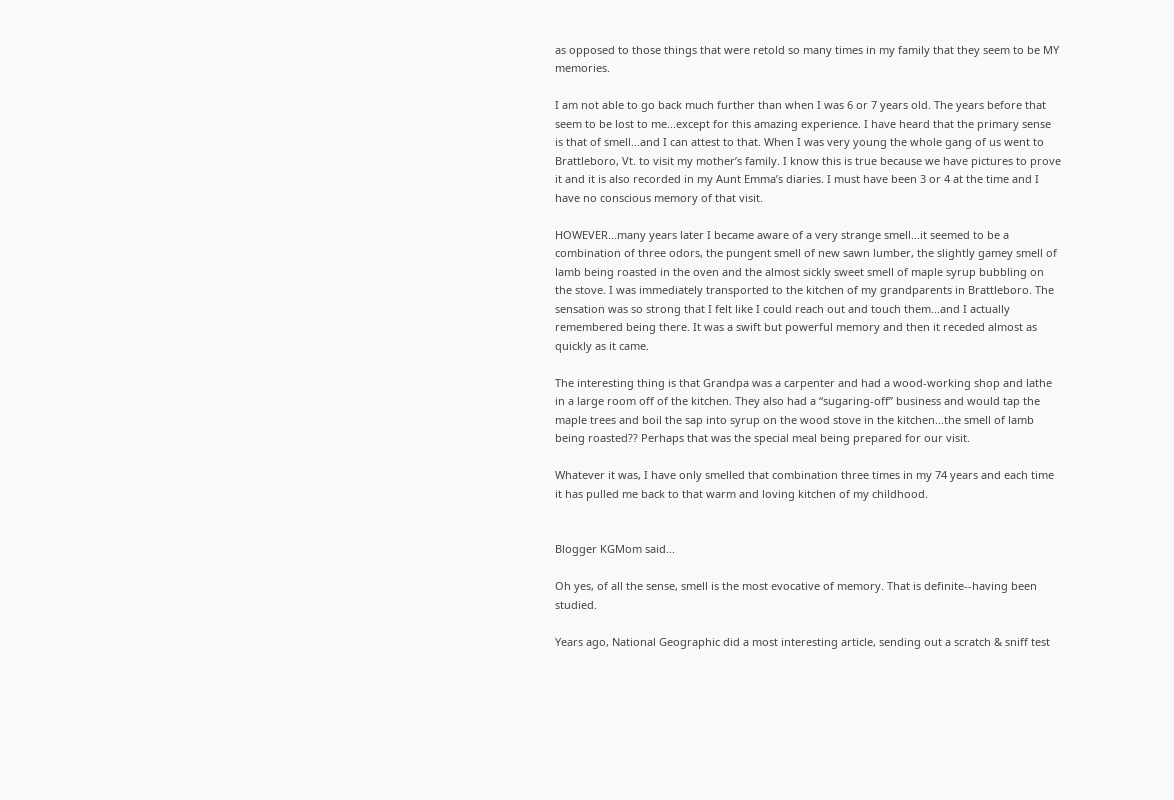as opposed to those things that were retold so many times in my family that they seem to be MY memories.

I am not able to go back much further than when I was 6 or 7 years old. The years before that seem to be lost to me...except for this amazing experience. I have heard that the primary sense is that of smell...and I can attest to that. When I was very young the whole gang of us went to Brattleboro, Vt. to visit my mother’s family. I know this is true because we have pictures to prove it and it is also recorded in my Aunt Emma’s diaries. I must have been 3 or 4 at the time and I have no conscious memory of that visit.

HOWEVER...many years later I became aware of a very strange smell...it seemed to be a combination of three odors, the pungent smell of new sawn lumber, the slightly gamey smell of lamb being roasted in the oven and the almost sickly sweet smell of maple syrup bubbling on the stove. I was immediately transported to the kitchen of my grandparents in Brattleboro. The sensation was so strong that I felt like I could reach out and touch them...and I actually remembered being there. It was a swift but powerful memory and then it receded almost as quickly as it came.

The interesting thing is that Grandpa was a carpenter and had a wood-working shop and lathe in a large room off of the kitchen. They also had a “sugaring-off” business and would tap the maple trees and boil the sap into syrup on the wood stove in the kitchen...the smell of lamb being roasted?? Perhaps that was the special meal being prepared for our visit.

Whatever it was, I have only smelled that combination three times in my 74 years and each time it has pulled me back to that warm and loving kitchen of my childhood.


Blogger KGMom said...

Oh yes, of all the sense, smell is the most evocative of memory. That is definite--having been studied.

Years ago, National Geographic did a most interesting article, sending out a scratch & sniff test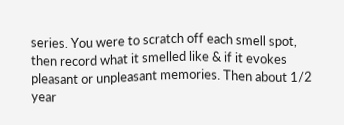series. You were to scratch off each smell spot, then record what it smelled like & if it evokes pleasant or unpleasant memories. Then about 1/2 year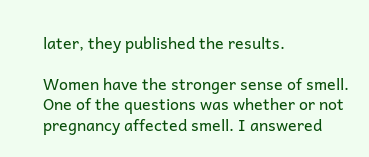later, they published the results.

Women have the stronger sense of smell. One of the questions was whether or not pregnancy affected smell. I answered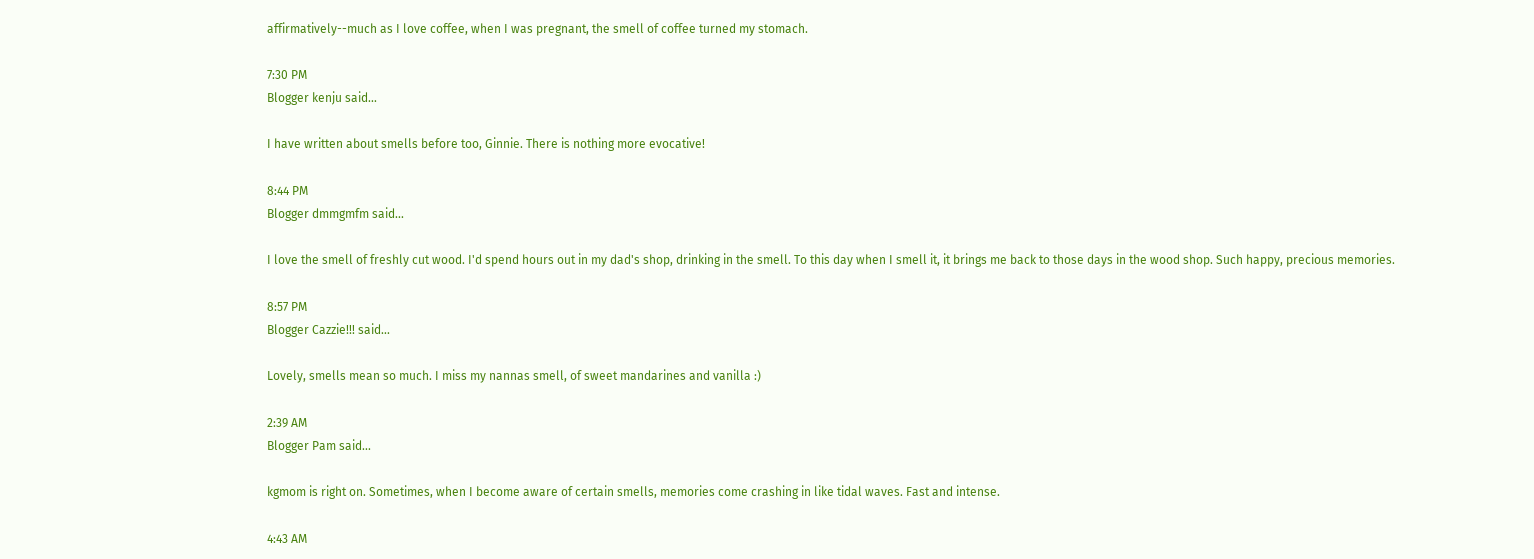affirmatively--much as I love coffee, when I was pregnant, the smell of coffee turned my stomach.

7:30 PM
Blogger kenju said...

I have written about smells before too, Ginnie. There is nothing more evocative!

8:44 PM
Blogger dmmgmfm said...

I love the smell of freshly cut wood. I'd spend hours out in my dad's shop, drinking in the smell. To this day when I smell it, it brings me back to those days in the wood shop. Such happy, precious memories.

8:57 PM
Blogger Cazzie!!! said...

Lovely, smells mean so much. I miss my nannas smell, of sweet mandarines and vanilla :)

2:39 AM
Blogger Pam said...

kgmom is right on. Sometimes, when I become aware of certain smells, memories come crashing in like tidal waves. Fast and intense.

4:43 AM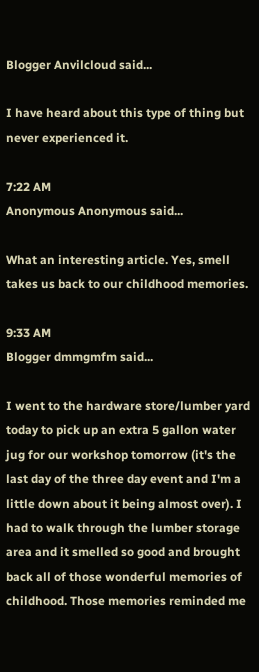Blogger Anvilcloud said...

I have heard about this type of thing but never experienced it.

7:22 AM
Anonymous Anonymous said...

What an interesting article. Yes, smell takes us back to our childhood memories.

9:33 AM
Blogger dmmgmfm said...

I went to the hardware store/lumber yard today to pick up an extra 5 gallon water jug for our workshop tomorrow (it's the last day of the three day event and I'm a little down about it being almost over). I had to walk through the lumber storage area and it smelled so good and brought back all of those wonderful memories of childhood. Those memories reminded me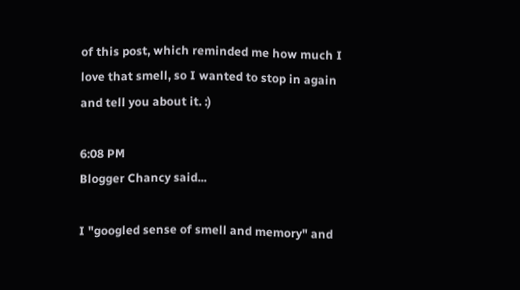of this post, which reminded me how much I love that smell, so I wanted to stop in again and tell you about it. :)

6:08 PM
Blogger Chancy said...

I "googled sense of smell and memory" and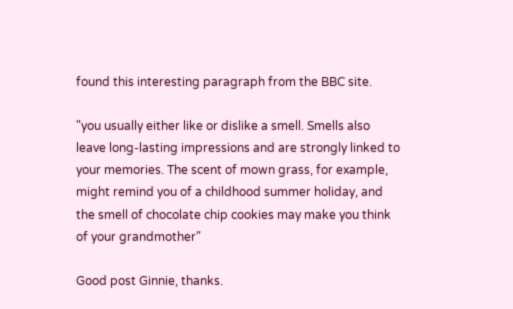found this interesting paragraph from the BBC site.

"you usually either like or dislike a smell. Smells also leave long-lasting impressions and are strongly linked to your memories. The scent of mown grass, for example, might remind you of a childhood summer holiday, and the smell of chocolate chip cookies may make you think of your grandmother"

Good post Ginnie, thanks.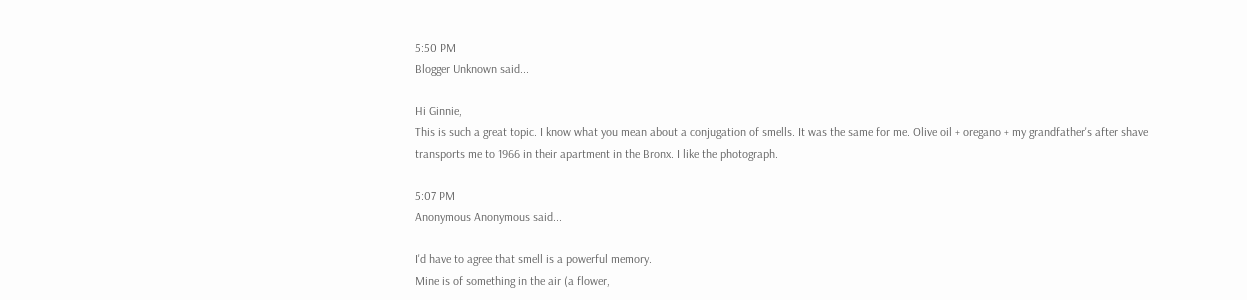5:50 PM
Blogger Unknown said...

Hi Ginnie,
This is such a great topic. I know what you mean about a conjugation of smells. It was the same for me. Olive oil + oregano + my grandfather's after shave transports me to 1966 in their apartment in the Bronx. I like the photograph.

5:07 PM
Anonymous Anonymous said...

I'd have to agree that smell is a powerful memory.
Mine is of something in the air (a flower,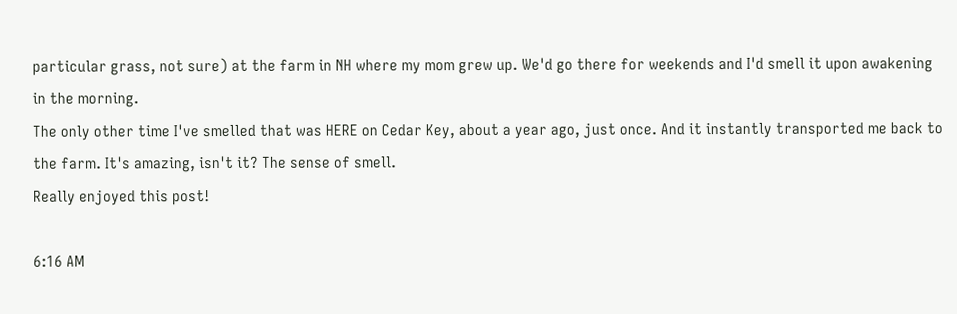particular grass, not sure) at the farm in NH where my mom grew up. We'd go there for weekends and I'd smell it upon awakening in the morning.
The only other time I've smelled that was HERE on Cedar Key, about a year ago, just once. And it instantly transported me back to the farm. It's amazing, isn't it? The sense of smell.
Really enjoyed this post!

6:16 AM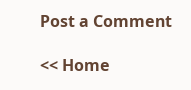Post a Comment

<< Home